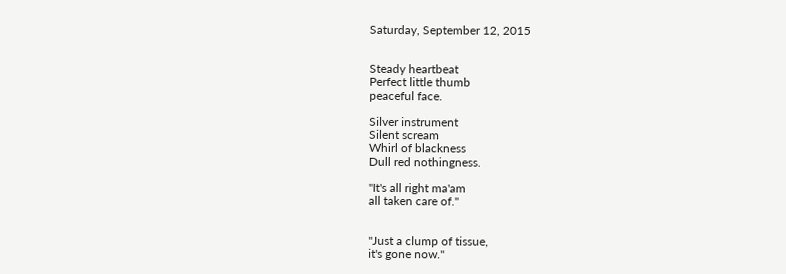Saturday, September 12, 2015


Steady heartbeat
Perfect little thumb
peaceful face.

Silver instrument
Silent scream
Whirl of blackness
Dull red nothingness.

"It's all right ma'am
all taken care of."


"Just a clump of tissue,
it's gone now."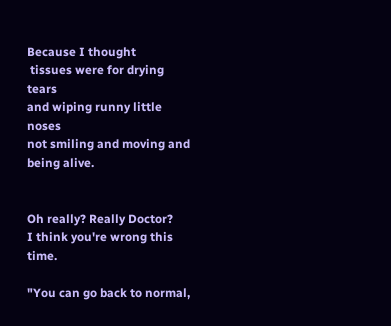Because I thought
 tissues were for drying tears
and wiping runny little noses
not smiling and moving and being alive.


Oh really? Really Doctor?
I think you're wrong this time.

"You can go back to normal,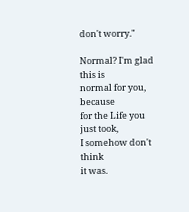don't worry."

Normal? I'm glad this is
normal for you, because
for the Life you just took,
I somehow don't think
it was.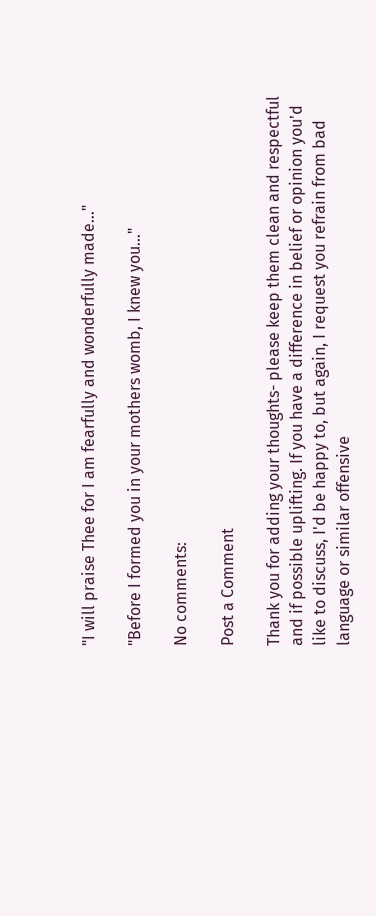"I will praise Thee for I am fearfully and wonderfully made..."

"Before I formed you in your mothers womb, I knew you..."

No comments:

Post a Comment

Thank you for adding your thoughts- please keep them clean and respectful and if possible uplifting. If you have a difference in belief or opinion you'd like to discuss, I'd be happy to, but again, I request you refrain from bad language or similar offensive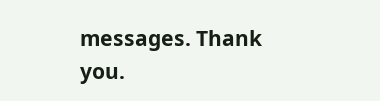messages. Thank you.